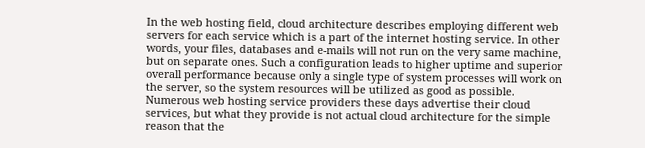In the web hosting field, cloud architecture describes employing different web servers for each service which is a part of the internet hosting service. In other words, your files, databases and e-mails will not run on the very same machine, but on separate ones. Such a configuration leads to higher uptime and superior overall performance because only a single type of system processes will work on the server, so the system resources will be utilized as good as possible. Numerous web hosting service providers these days advertise their cloud services, but what they provide is not actual cloud architecture for the simple reason that the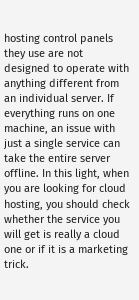hosting control panels they use are not designed to operate with anything different from an individual server. If everything runs on one machine, an issue with just a single service can take the entire server offline. In this light, when you are looking for cloud hosting, you should check whether the service you will get is really a cloud one or if it is a marketing trick.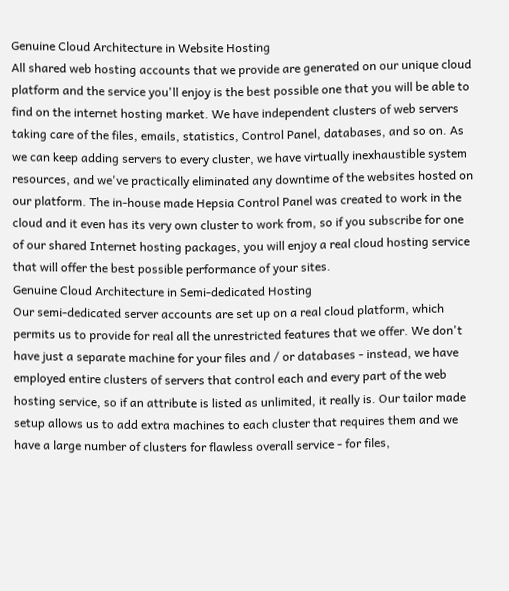Genuine Cloud Architecture in Website Hosting
All shared web hosting accounts that we provide are generated on our unique cloud platform and the service you'll enjoy is the best possible one that you will be able to find on the internet hosting market. We have independent clusters of web servers taking care of the files, emails, statistics, Control Panel, databases, and so on. As we can keep adding servers to every cluster, we have virtually inexhaustible system resources, and we've practically eliminated any downtime of the websites hosted on our platform. The in-house made Hepsia Control Panel was created to work in the cloud and it even has its very own cluster to work from, so if you subscribe for one of our shared Internet hosting packages, you will enjoy a real cloud hosting service that will offer the best possible performance of your sites.
Genuine Cloud Architecture in Semi-dedicated Hosting
Our semi-dedicated server accounts are set up on a real cloud platform, which permits us to provide for real all the unrestricted features that we offer. We don't have just a separate machine for your files and / or databases - instead, we have employed entire clusters of servers that control each and every part of the web hosting service, so if an attribute is listed as unlimited, it really is. Our tailor made setup allows us to add extra machines to each cluster that requires them and we have a large number of clusters for flawless overall service - for files,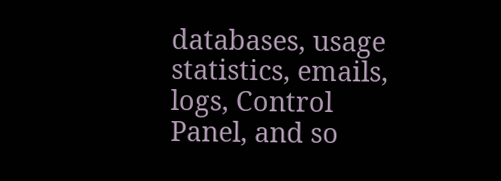databases, usage statistics, emails, logs, Control Panel, and so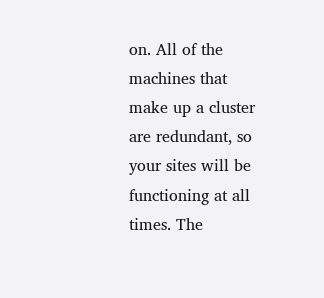on. All of the machines that make up a cluster are redundant, so your sites will be functioning at all times. The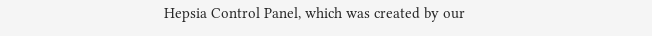Hepsia Control Panel, which was created by our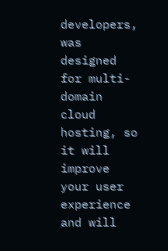developers, was designed for multi-domain cloud hosting, so it will improve your user experience and will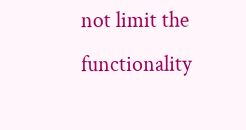not limit the functionality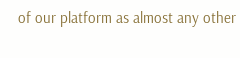of our platform as almost any other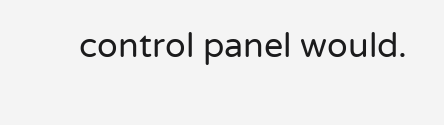control panel would.